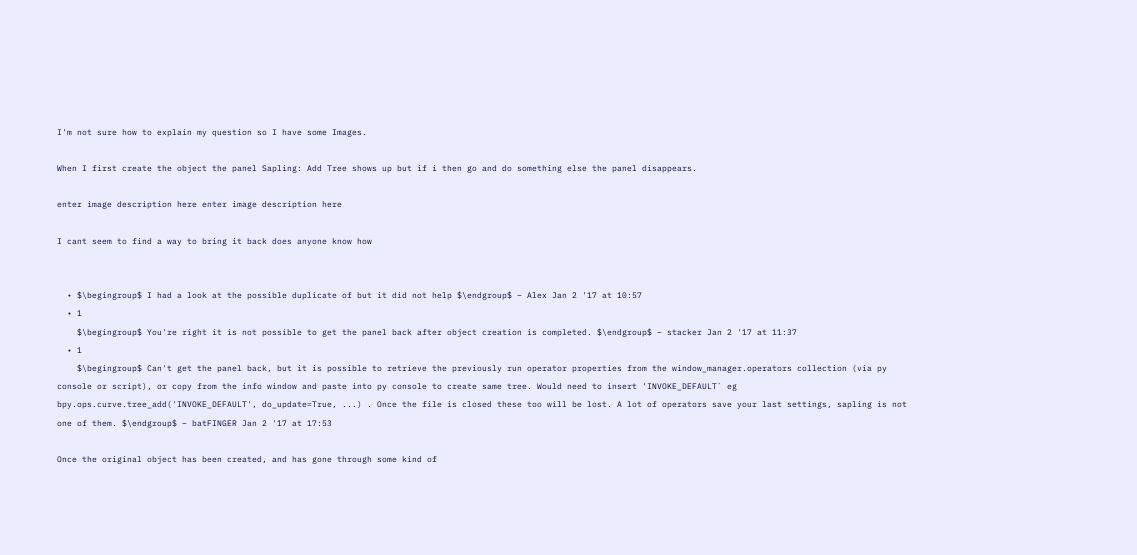I'm not sure how to explain my question so I have some Images.

When I first create the object the panel Sapling: Add Tree shows up but if i then go and do something else the panel disappears.

enter image description here enter image description here

I cant seem to find a way to bring it back does anyone know how


  • $\begingroup$ I had a look at the possible duplicate of but it did not help $\endgroup$ – Alex Jan 2 '17 at 10:57
  • 1
    $\begingroup$ You're right it is not possible to get the panel back after object creation is completed. $\endgroup$ – stacker Jan 2 '17 at 11:37
  • 1
    $\begingroup$ Can't get the panel back, but it is possible to retrieve the previously run operator properties from the window_manager.operators collection (via py console or script), or copy from the info window and paste into py console to create same tree. Would need to insert 'INVOKE_DEFAULT` eg bpy.ops.curve.tree_add('INVOKE_DEFAULT', do_update=True, ...) . Once the file is closed these too will be lost. A lot of operators save your last settings, sapling is not one of them. $\endgroup$ – batFINGER Jan 2 '17 at 17:53

Once the original object has been created, and has gone through some kind of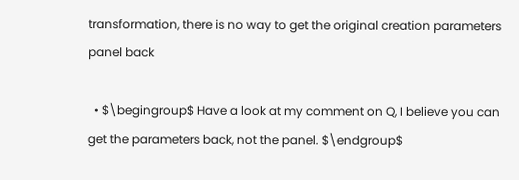transformation, there is no way to get the original creation parameters panel back

  • $\begingroup$ Have a look at my comment on Q, I believe you can get the parameters back, not the panel. $\endgroup$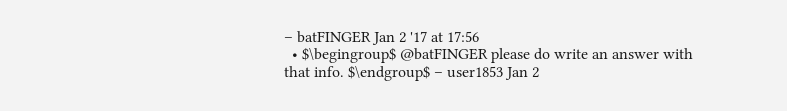– batFINGER Jan 2 '17 at 17:56
  • $\begingroup$ @batFINGER please do write an answer with that info. $\endgroup$ – user1853 Jan 2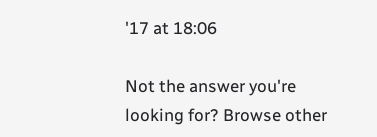'17 at 18:06

Not the answer you're looking for? Browse other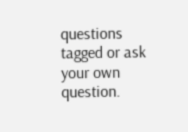questions tagged or ask your own question.